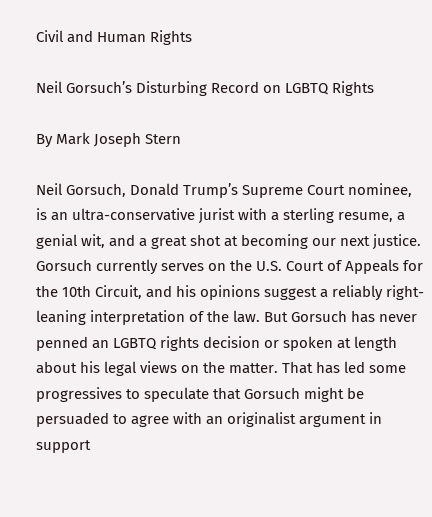Civil and Human Rights

Neil Gorsuch’s Disturbing Record on LGBTQ Rights

By Mark Joseph Stern

Neil Gorsuch, Donald Trump’s Supreme Court nominee, is an ultra-conservative jurist with a sterling resume, a genial wit, and a great shot at becoming our next justice. Gorsuch currently serves on the U.S. Court of Appeals for the 10th Circuit, and his opinions suggest a reliably right-leaning interpretation of the law. But Gorsuch has never penned an LGBTQ rights decision or spoken at length about his legal views on the matter. That has led some progressives to speculate that Gorsuch might be persuaded to agree with an originalist argument in support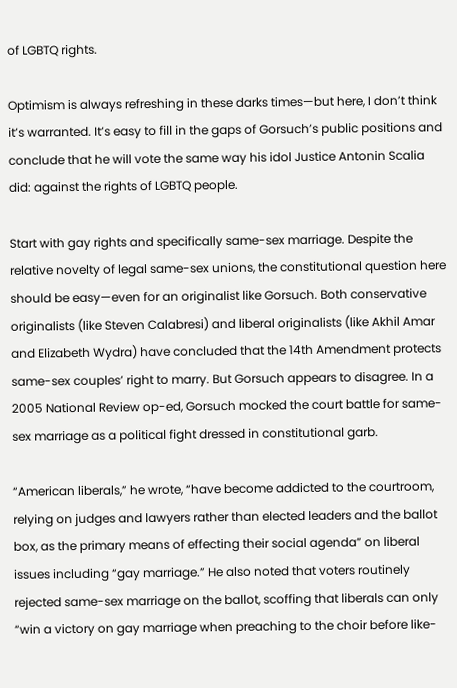of LGBTQ rights.

Optimism is always refreshing in these darks times—but here, I don’t think it’s warranted. It’s easy to fill in the gaps of Gorsuch’s public positions and conclude that he will vote the same way his idol Justice Antonin Scalia did: against the rights of LGBTQ people.

Start with gay rights and specifically same-sex marriage. Despite the relative novelty of legal same-sex unions, the constitutional question here should be easy—even for an originalist like Gorsuch. Both conservative originalists (like Steven Calabresi) and liberal originalists (like Akhil Amar and Elizabeth Wydra) have concluded that the 14th Amendment protects same-sex couples’ right to marry. But Gorsuch appears to disagree. In a 2005 National Review op-ed, Gorsuch mocked the court battle for same-sex marriage as a political fight dressed in constitutional garb.

“American liberals,” he wrote, “have become addicted to the courtroom, relying on judges and lawyers rather than elected leaders and the ballot box, as the primary means of effecting their social agenda” on liberal issues including “gay marriage.” He also noted that voters routinely rejected same-sex marriage on the ballot, scoffing that liberals can only “win a victory on gay marriage when preaching to the choir before like-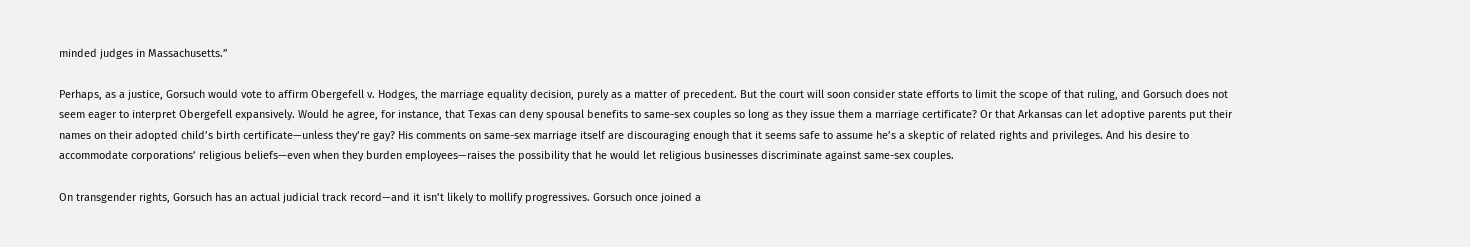minded judges in Massachusetts.”

Perhaps, as a justice, Gorsuch would vote to affirm Obergefell v. Hodges, the marriage equality decision, purely as a matter of precedent. But the court will soon consider state efforts to limit the scope of that ruling, and Gorsuch does not seem eager to interpret Obergefell expansively. Would he agree, for instance, that Texas can deny spousal benefits to same-sex couples so long as they issue them a marriage certificate? Or that Arkansas can let adoptive parents put their names on their adopted child’s birth certificate—unless they’re gay? His comments on same-sex marriage itself are discouraging enough that it seems safe to assume he’s a skeptic of related rights and privileges. And his desire to accommodate corporations’ religious beliefs—even when they burden employees—raises the possibility that he would let religious businesses discriminate against same-sex couples.

On transgender rights, Gorsuch has an actual judicial track record—and it isn’t likely to mollify progressives. Gorsuch once joined a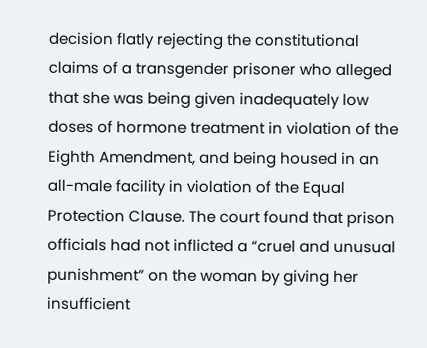decision flatly rejecting the constitutional claims of a transgender prisoner who alleged that she was being given inadequately low doses of hormone treatment in violation of the Eighth Amendment, and being housed in an all-male facility in violation of the Equal Protection Clause. The court found that prison officials had not inflicted a “cruel and unusual punishment” on the woman by giving her insufficient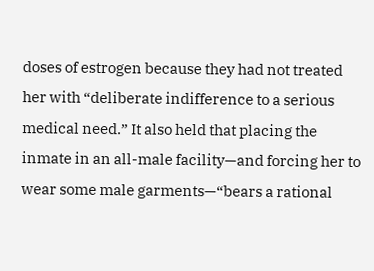doses of estrogen because they had not treated her with “deliberate indifference to a serious medical need.” It also held that placing the inmate in an all-male facility—and forcing her to wear some male garments—“bears a rational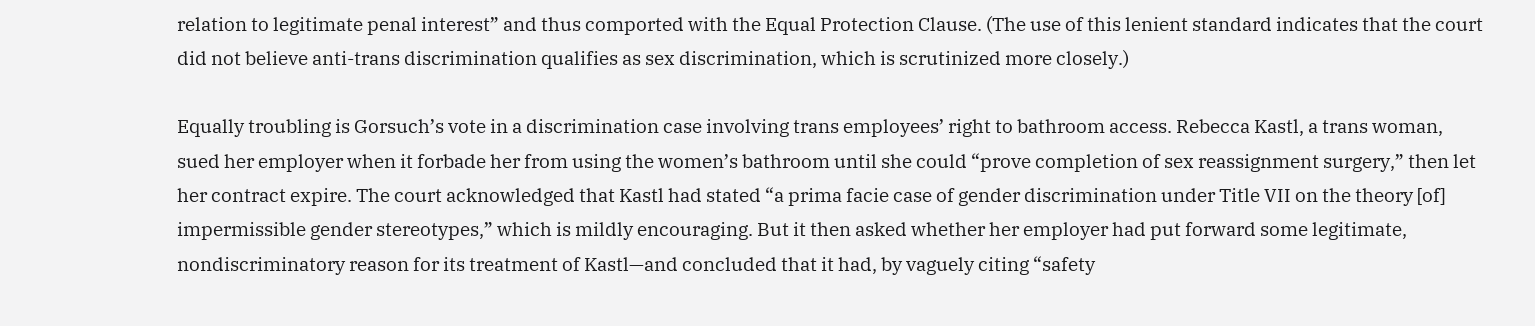relation to legitimate penal interest” and thus comported with the Equal Protection Clause. (The use of this lenient standard indicates that the court did not believe anti-trans discrimination qualifies as sex discrimination, which is scrutinized more closely.)

Equally troubling is Gorsuch’s vote in a discrimination case involving trans employees’ right to bathroom access. Rebecca Kastl, a trans woman, sued her employer when it forbade her from using the women’s bathroom until she could “prove completion of sex reassignment surgery,” then let her contract expire. The court acknowledged that Kastl had stated “a prima facie case of gender discrimination under Title VII on the theory [of] impermissible gender stereotypes,” which is mildly encouraging. But it then asked whether her employer had put forward some legitimate, nondiscriminatory reason for its treatment of Kastl—and concluded that it had, by vaguely citing “safety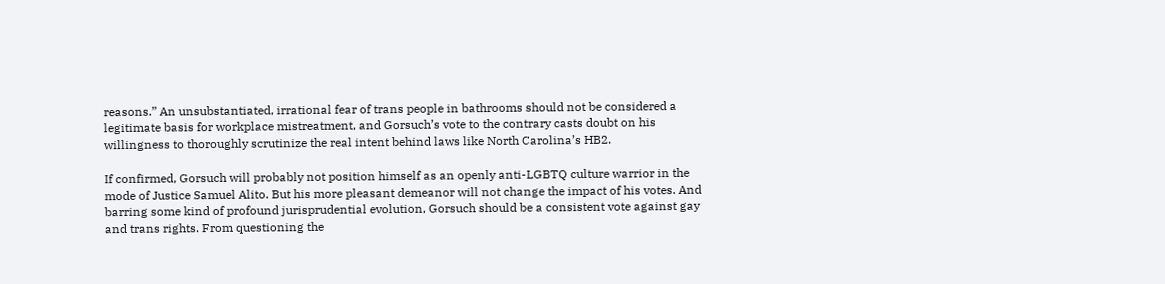reasons.” An unsubstantiated, irrational fear of trans people in bathrooms should not be considered a legitimate basis for workplace mistreatment, and Gorsuch’s vote to the contrary casts doubt on his willingness to thoroughly scrutinize the real intent behind laws like North Carolina’s HB2.

If confirmed, Gorsuch will probably not position himself as an openly anti-LGBTQ culture warrior in the mode of Justice Samuel Alito. But his more pleasant demeanor will not change the impact of his votes. And barring some kind of profound jurisprudential evolution, Gorsuch should be a consistent vote against gay and trans rights. From questioning the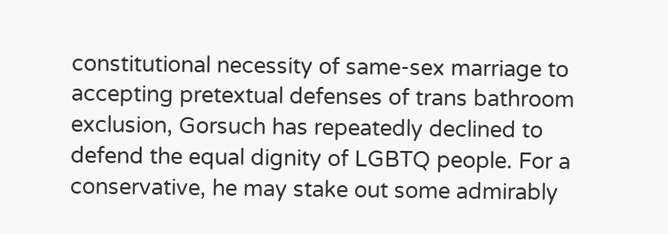constitutional necessity of same-sex marriage to accepting pretextual defenses of trans bathroom exclusion, Gorsuch has repeatedly declined to defend the equal dignity of LGBTQ people. For a conservative, he may stake out some admirably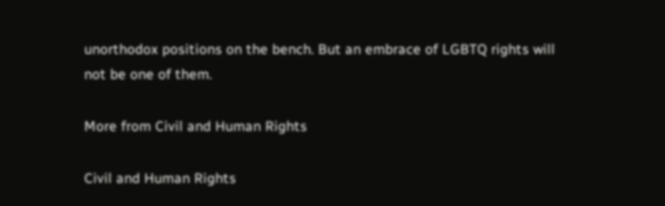unorthodox positions on the bench. But an embrace of LGBTQ rights will not be one of them.

More from Civil and Human Rights

Civil and Human Rights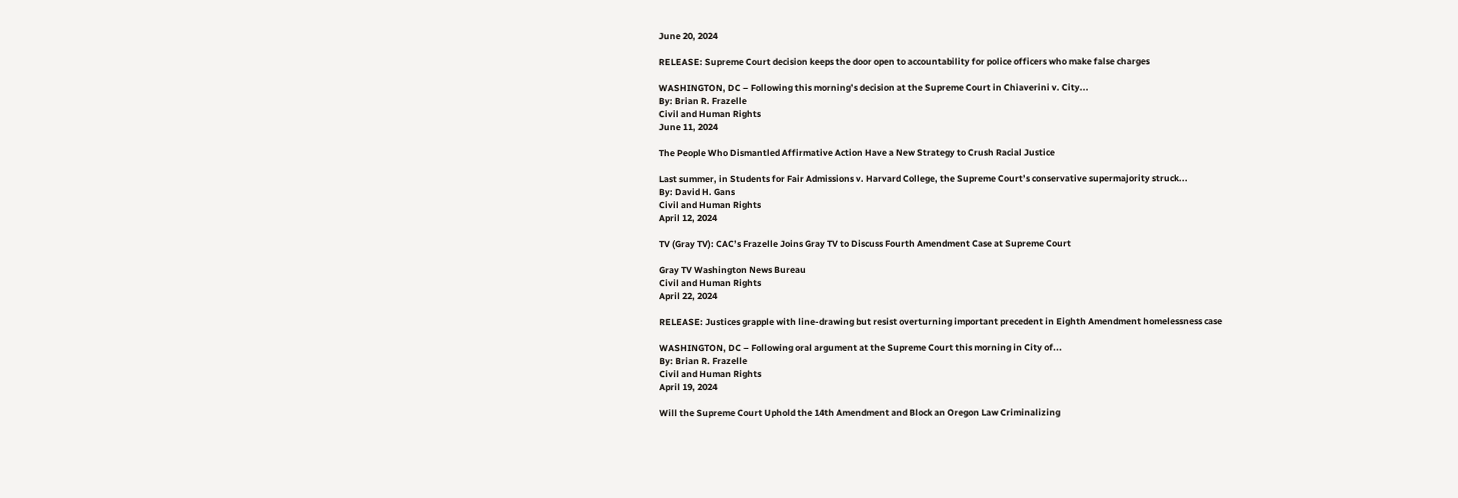June 20, 2024

RELEASE: Supreme Court decision keeps the door open to accountability for police officers who make false charges

WASHINGTON, DC – Following this morning’s decision at the Supreme Court in Chiaverini v. City...
By: Brian R. Frazelle
Civil and Human Rights
June 11, 2024

The People Who Dismantled Affirmative Action Have a New Strategy to Crush Racial Justice

Last summer, in Students for Fair Admissions v. Harvard College, the Supreme Court’s conservative supermajority struck...
By: David H. Gans
Civil and Human Rights
April 12, 2024

TV (Gray TV): CAC’s Frazelle Joins Gray TV to Discuss Fourth Amendment Case at Supreme Court

Gray TV Washington News Bureau
Civil and Human Rights
April 22, 2024

RELEASE: Justices grapple with line-drawing but resist overturning important precedent in Eighth Amendment homelessness case

WASHINGTON, DC – Following oral argument at the Supreme Court this morning in City of...
By: Brian R. Frazelle
Civil and Human Rights
April 19, 2024

Will the Supreme Court Uphold the 14th Amendment and Block an Oregon Law Criminalizing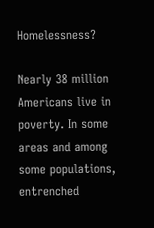Homelessness?

Nearly 38 million Americans live in poverty. In some areas and among some populations, entrenched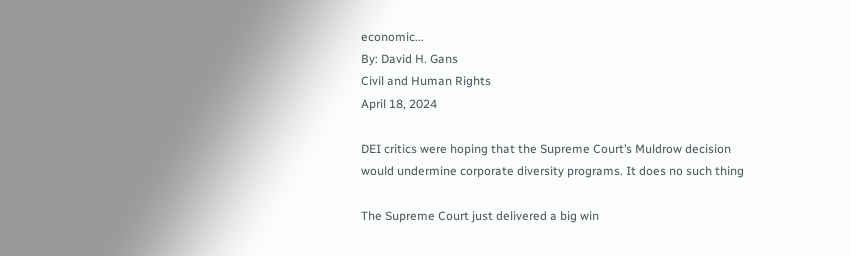economic...
By: David H. Gans
Civil and Human Rights
April 18, 2024

DEI critics were hoping that the Supreme Court’s Muldrow decision would undermine corporate diversity programs. It does no such thing

The Supreme Court just delivered a big win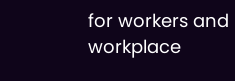for workers and workplace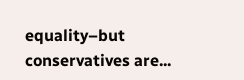equality–but conservatives are...